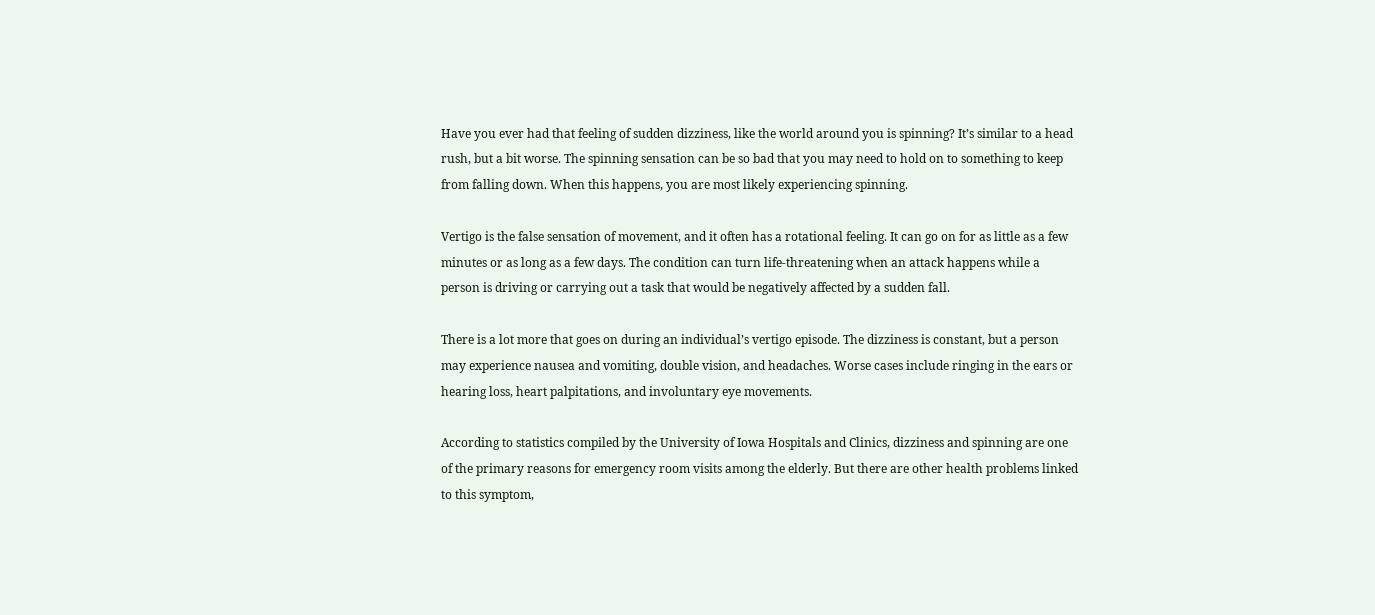Have you ever had that feeling of sudden dizziness, like the world around you is spinning? It’s similar to a head rush, but a bit worse. The spinning sensation can be so bad that you may need to hold on to something to keep from falling down. When this happens, you are most likely experiencing spinning.

Vertigo is the false sensation of movement, and it often has a rotational feeling. It can go on for as little as a few minutes or as long as a few days. The condition can turn life-threatening when an attack happens while a person is driving or carrying out a task that would be negatively affected by a sudden fall.

There is a lot more that goes on during an individual’s vertigo episode. The dizziness is constant, but a person may experience nausea and vomiting, double vision, and headaches. Worse cases include ringing in the ears or hearing loss, heart palpitations, and involuntary eye movements.

According to statistics compiled by the University of Iowa Hospitals and Clinics, dizziness and spinning are one of the primary reasons for emergency room visits among the elderly. But there are other health problems linked to this symptom,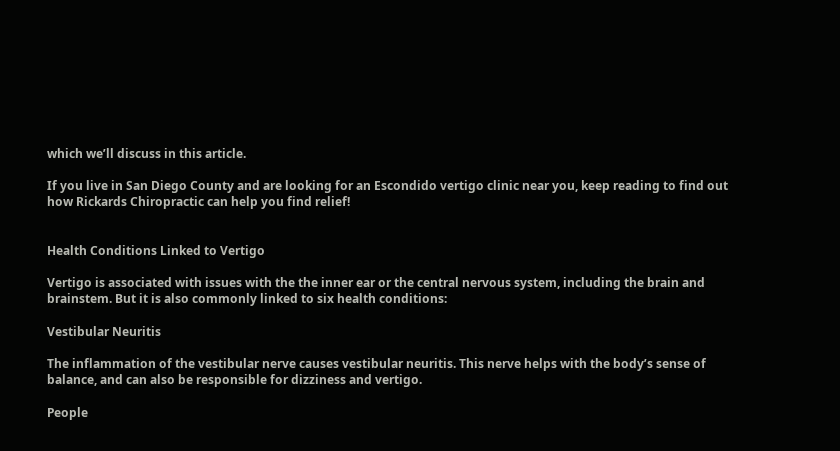which we’ll discuss in this article.

If you live in San Diego County and are looking for an Escondido vertigo clinic near you, keep reading to find out how Rickards Chiropractic can help you find relief!


Health Conditions Linked to Vertigo

Vertigo is associated with issues with the the inner ear or the central nervous system, including the brain and brainstem. But it is also commonly linked to six health conditions:

Vestibular Neuritis

The inflammation of the vestibular nerve causes vestibular neuritis. This nerve helps with the body’s sense of balance, and can also be responsible for dizziness and vertigo.

People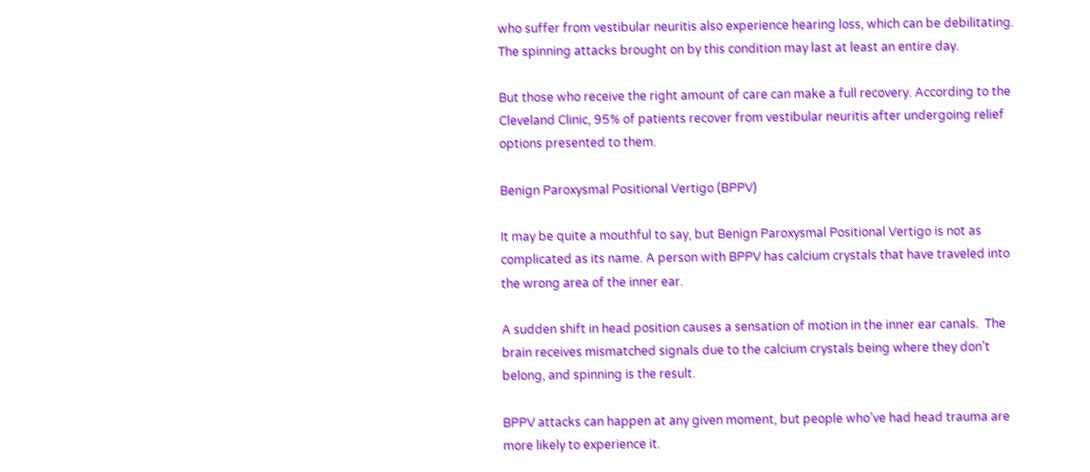who suffer from vestibular neuritis also experience hearing loss, which can be debilitating. The spinning attacks brought on by this condition may last at least an entire day.

But those who receive the right amount of care can make a full recovery. According to the Cleveland Clinic, 95% of patients recover from vestibular neuritis after undergoing relief options presented to them.

Benign Paroxysmal Positional Vertigo (BPPV)

It may be quite a mouthful to say, but Benign Paroxysmal Positional Vertigo is not as complicated as its name. A person with BPPV has calcium crystals that have traveled into the wrong area of the inner ear.

A sudden shift in head position causes a sensation of motion in the inner ear canals.  The brain receives mismatched signals due to the calcium crystals being where they don’t belong, and spinning is the result.

BPPV attacks can happen at any given moment, but people who’ve had head trauma are more likely to experience it.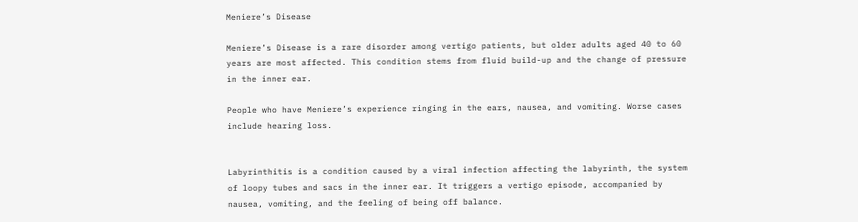Meniere’s Disease

Meniere’s Disease is a rare disorder among vertigo patients, but older adults aged 40 to 60 years are most affected. This condition stems from fluid build-up and the change of pressure in the inner ear.

People who have Meniere’s experience ringing in the ears, nausea, and vomiting. Worse cases include hearing loss.


Labyrinthitis is a condition caused by a viral infection affecting the labyrinth, the system of loopy tubes and sacs in the inner ear. It triggers a vertigo episode, accompanied by nausea, vomiting, and the feeling of being off balance.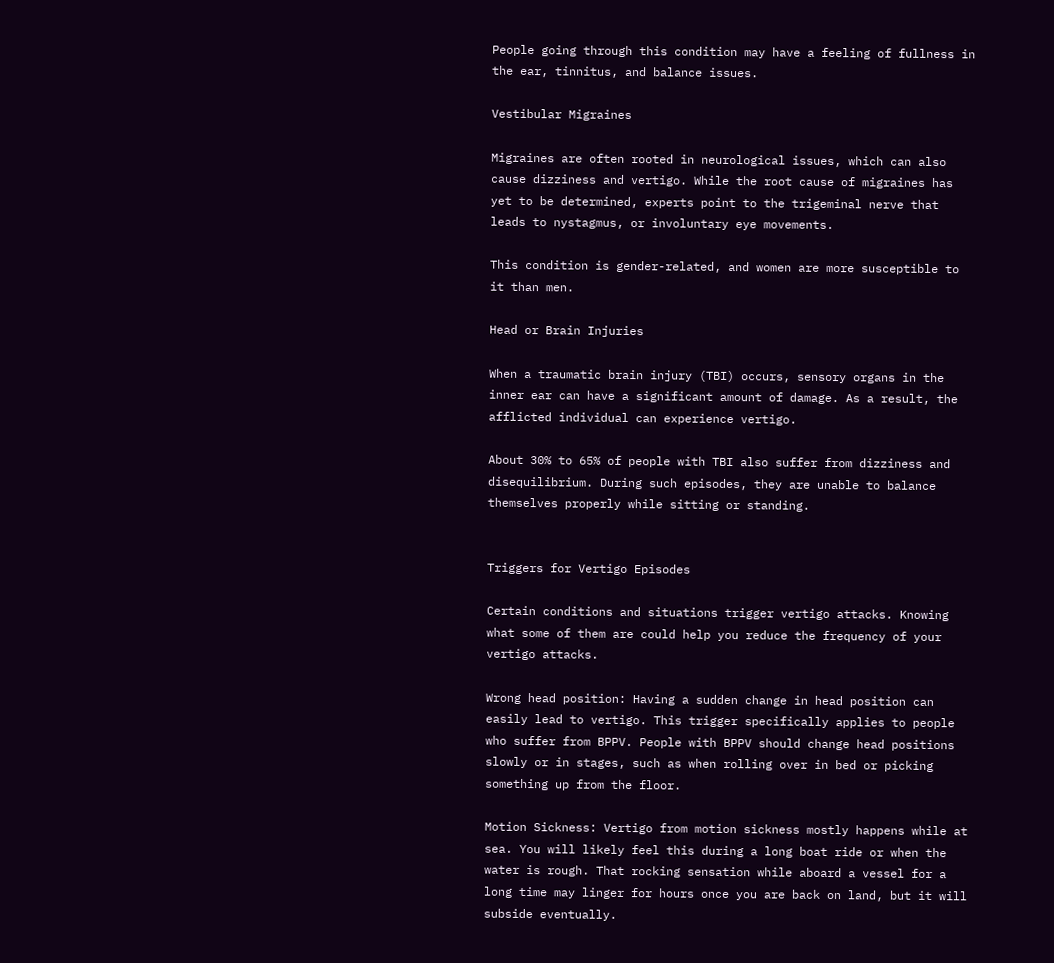People going through this condition may have a feeling of fullness in the ear, tinnitus, and balance issues.

Vestibular Migraines

Migraines are often rooted in neurological issues, which can also cause dizziness and vertigo. While the root cause of migraines has yet to be determined, experts point to the trigeminal nerve that leads to nystagmus, or involuntary eye movements.

This condition is gender-related, and women are more susceptible to it than men.

Head or Brain Injuries

When a traumatic brain injury (TBI) occurs, sensory organs in the inner ear can have a significant amount of damage. As a result, the afflicted individual can experience vertigo.

About 30% to 65% of people with TBI also suffer from dizziness and disequilibrium. During such episodes, they are unable to balance themselves properly while sitting or standing.


Triggers for Vertigo Episodes

Certain conditions and situations trigger vertigo attacks. Knowing what some of them are could help you reduce the frequency of your vertigo attacks.

Wrong head position: Having a sudden change in head position can easily lead to vertigo. This trigger specifically applies to people who suffer from BPPV. People with BPPV should change head positions slowly or in stages, such as when rolling over in bed or picking something up from the floor.

Motion Sickness: Vertigo from motion sickness mostly happens while at sea. You will likely feel this during a long boat ride or when the water is rough. That rocking sensation while aboard a vessel for a long time may linger for hours once you are back on land, but it will subside eventually.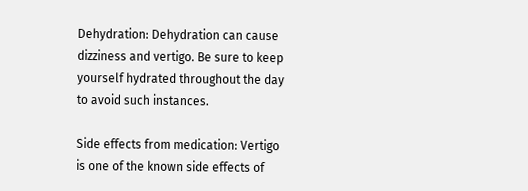Dehydration: Dehydration can cause dizziness and vertigo. Be sure to keep yourself hydrated throughout the day to avoid such instances.

Side effects from medication: Vertigo is one of the known side effects of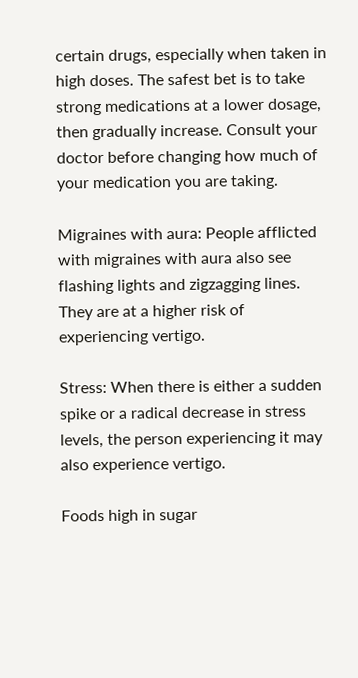certain drugs, especially when taken in high doses. The safest bet is to take strong medications at a lower dosage, then gradually increase. Consult your doctor before changing how much of your medication you are taking.

Migraines with aura: People afflicted with migraines with aura also see flashing lights and zigzagging lines. They are at a higher risk of experiencing vertigo.

Stress: When there is either a sudden spike or a radical decrease in stress levels, the person experiencing it may also experience vertigo.

Foods high in sugar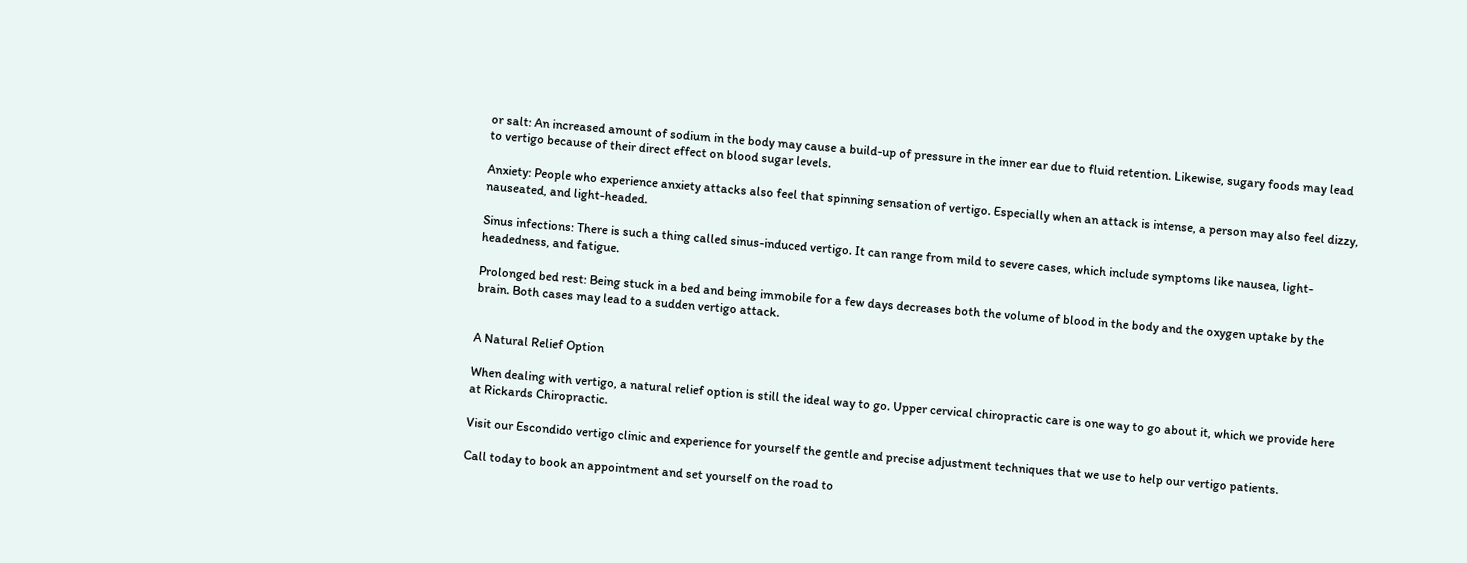or salt: An increased amount of sodium in the body may cause a build-up of pressure in the inner ear due to fluid retention. Likewise, sugary foods may lead to vertigo because of their direct effect on blood sugar levels.

Anxiety: People who experience anxiety attacks also feel that spinning sensation of vertigo. Especially when an attack is intense, a person may also feel dizzy, nauseated, and light-headed.

Sinus infections: There is such a thing called sinus-induced vertigo. It can range from mild to severe cases, which include symptoms like nausea, light-headedness, and fatigue.

Prolonged bed rest: Being stuck in a bed and being immobile for a few days decreases both the volume of blood in the body and the oxygen uptake by the brain. Both cases may lead to a sudden vertigo attack.


A Natural Relief Option

When dealing with vertigo, a natural relief option is still the ideal way to go. Upper cervical chiropractic care is one way to go about it, which we provide here at Rickards Chiropractic.

Visit our Escondido vertigo clinic and experience for yourself the gentle and precise adjustment techniques that we use to help our vertigo patients.

Call today to book an appointment and set yourself on the road to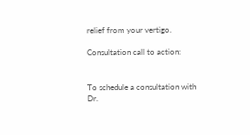relief from your vertigo.

Consultation call to action:


To schedule a consultation with Dr.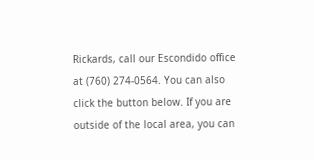Rickards, call our Escondido office at (760) 274-0564. You can also click the button below. If you are outside of the local area, you can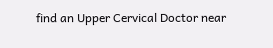find an Upper Cervical Doctor near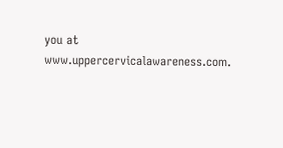you at www.uppercervicalawareness.com.